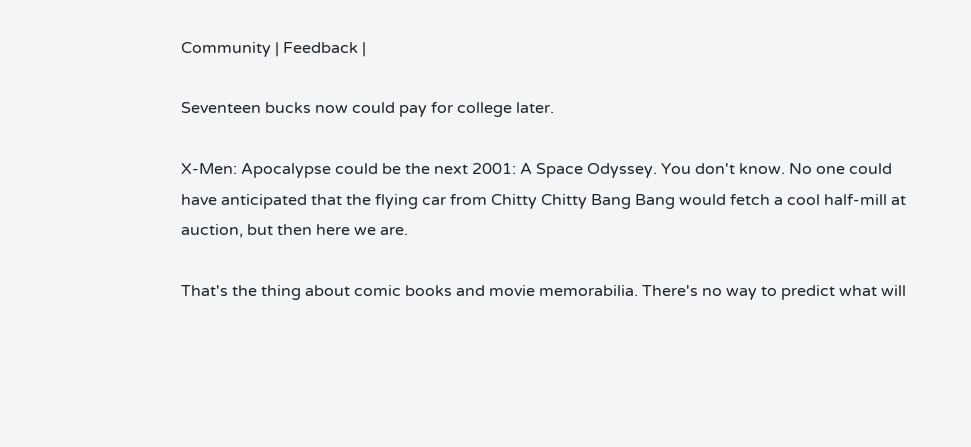Community | Feedback |

Seventeen bucks now could pay for college later.

X-Men: Apocalypse could be the next 2001: A Space Odyssey. You don't know. No one could have anticipated that the flying car from Chitty Chitty Bang Bang would fetch a cool half-mill at auction, but then here we are.

That's the thing about comic books and movie memorabilia. There's no way to predict what will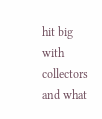hit big with collectors and what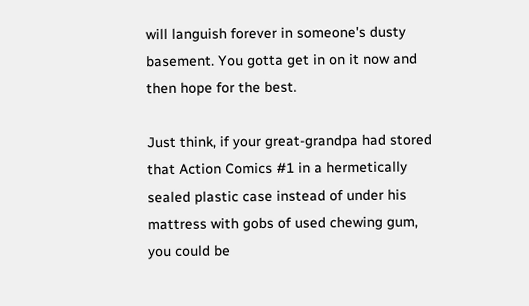will languish forever in someone's dusty basement. You gotta get in on it now and then hope for the best.

Just think, if your great-grandpa had stored that Action Comics #1 in a hermetically sealed plastic case instead of under his mattress with gobs of used chewing gum, you could be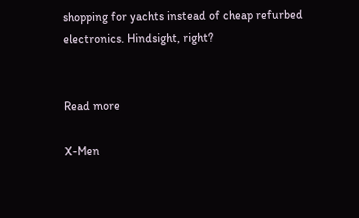shopping for yachts instead of cheap refurbed electronics. Hindsight, right?


Read more

X-Men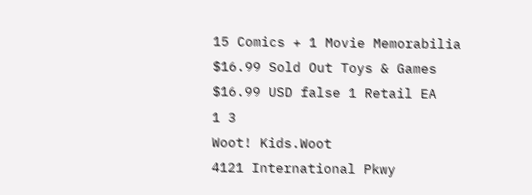15 Comics + 1 Movie Memorabilia
$16.99 Sold Out Toys & Games
$16.99 USD false 1 Retail EA
1 3
Woot! Kids.Woot
4121 International Pkwy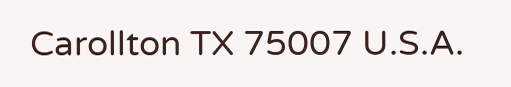Carollton TX 75007 U.S.A.